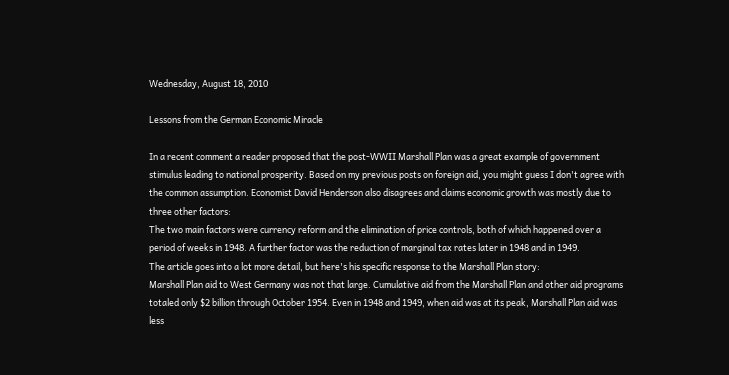Wednesday, August 18, 2010

Lessons from the German Economic Miracle

In a recent comment a reader proposed that the post-WWII Marshall Plan was a great example of government stimulus leading to national prosperity. Based on my previous posts on foreign aid, you might guess I don't agree with the common assumption. Economist David Henderson also disagrees and claims economic growth was mostly due to three other factors:
The two main factors were currency reform and the elimination of price controls, both of which happened over a period of weeks in 1948. A further factor was the reduction of marginal tax rates later in 1948 and in 1949.
The article goes into a lot more detail, but here's his specific response to the Marshall Plan story:
Marshall Plan aid to West Germany was not that large. Cumulative aid from the Marshall Plan and other aid programs totaled only $2 billion through October 1954. Even in 1948 and 1949, when aid was at its peak, Marshall Plan aid was less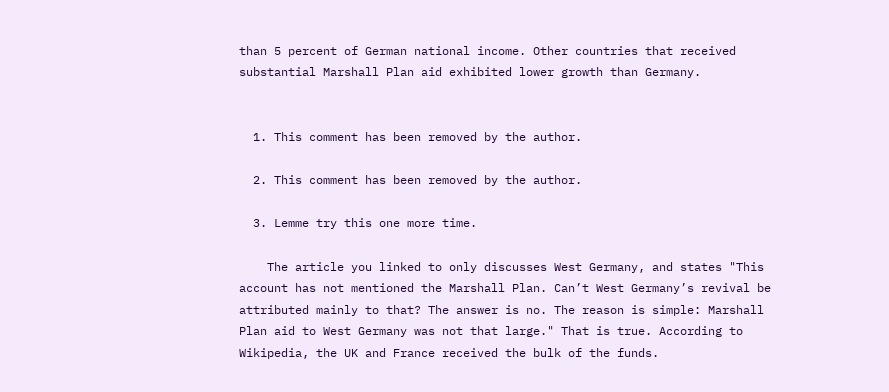than 5 percent of German national income. Other countries that received substantial Marshall Plan aid exhibited lower growth than Germany.


  1. This comment has been removed by the author.

  2. This comment has been removed by the author.

  3. Lemme try this one more time.

    The article you linked to only discusses West Germany, and states "This account has not mentioned the Marshall Plan. Can’t West Germany’s revival be attributed mainly to that? The answer is no. The reason is simple: Marshall Plan aid to West Germany was not that large." That is true. According to Wikipedia, the UK and France received the bulk of the funds.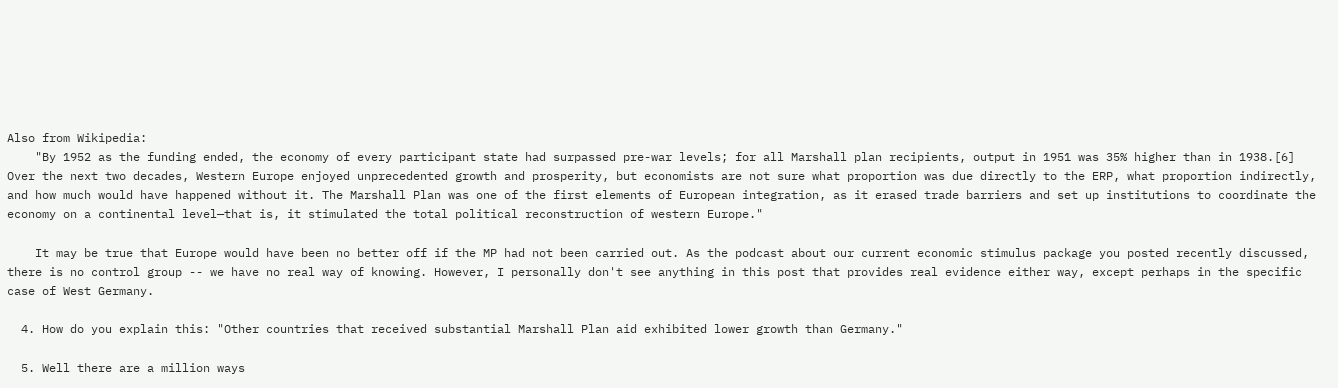Also from Wikipedia:
    "By 1952 as the funding ended, the economy of every participant state had surpassed pre-war levels; for all Marshall plan recipients, output in 1951 was 35% higher than in 1938.[6] Over the next two decades, Western Europe enjoyed unprecedented growth and prosperity, but economists are not sure what proportion was due directly to the ERP, what proportion indirectly, and how much would have happened without it. The Marshall Plan was one of the first elements of European integration, as it erased trade barriers and set up institutions to coordinate the economy on a continental level—that is, it stimulated the total political reconstruction of western Europe."

    It may be true that Europe would have been no better off if the MP had not been carried out. As the podcast about our current economic stimulus package you posted recently discussed, there is no control group -- we have no real way of knowing. However, I personally don't see anything in this post that provides real evidence either way, except perhaps in the specific case of West Germany.

  4. How do you explain this: "Other countries that received substantial Marshall Plan aid exhibited lower growth than Germany."

  5. Well there are a million ways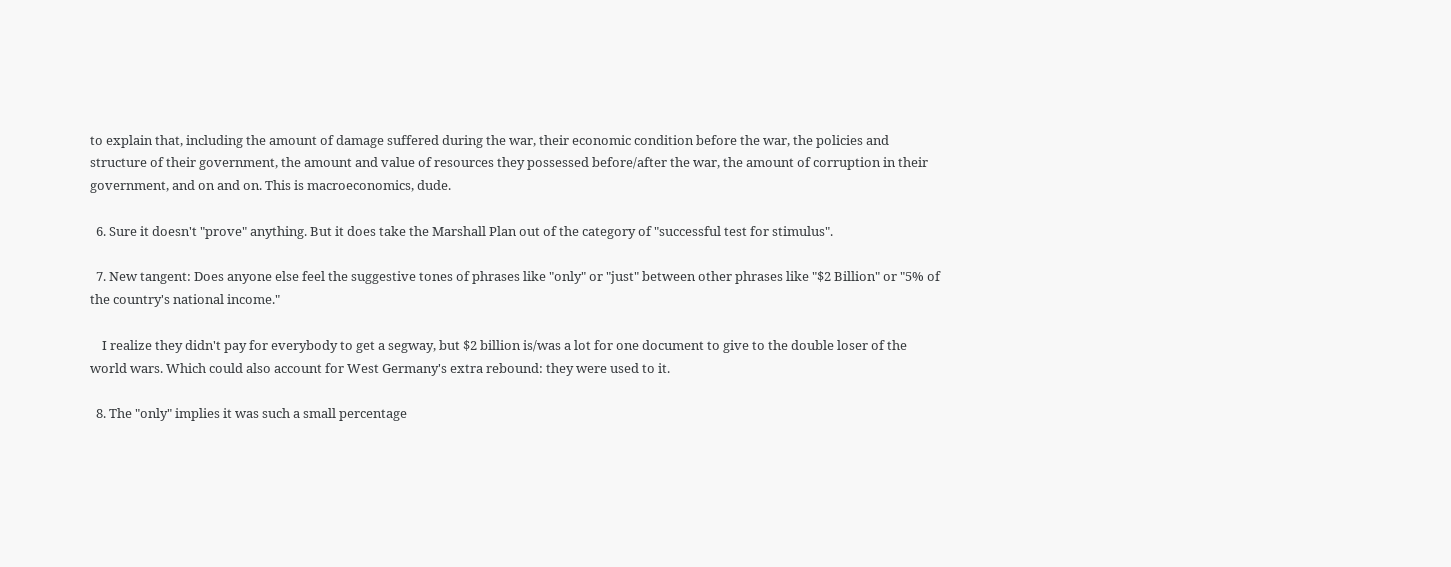to explain that, including the amount of damage suffered during the war, their economic condition before the war, the policies and structure of their government, the amount and value of resources they possessed before/after the war, the amount of corruption in their government, and on and on. This is macroeconomics, dude.

  6. Sure it doesn't "prove" anything. But it does take the Marshall Plan out of the category of "successful test for stimulus".

  7. New tangent: Does anyone else feel the suggestive tones of phrases like "only" or "just" between other phrases like "$2 Billion" or "5% of the country's national income."

    I realize they didn't pay for everybody to get a segway, but $2 billion is/was a lot for one document to give to the double loser of the world wars. Which could also account for West Germany's extra rebound: they were used to it.

  8. The "only" implies it was such a small percentage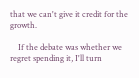that we can't give it credit for the growth.

    If the debate was whether we regret spending it, I'll turn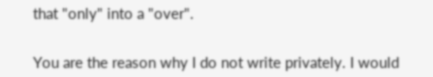that "only" into a "over".


You are the reason why I do not write privately. I would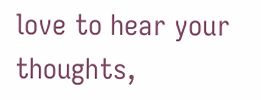love to hear your thoughts,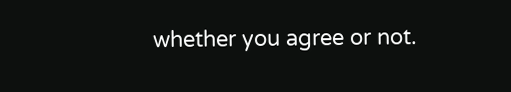whether you agree or not.